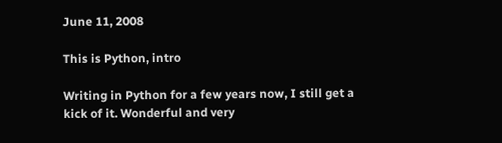June 11, 2008

This is Python, intro

Writing in Python for a few years now, I still get a kick of it. Wonderful and very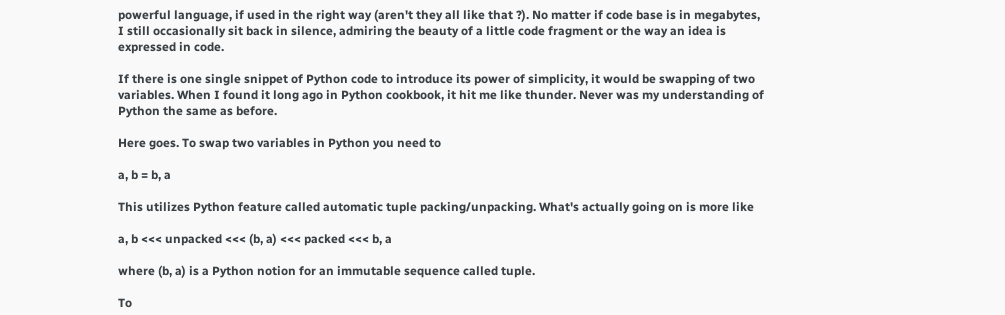powerful language, if used in the right way (aren't they all like that ?). No matter if code base is in megabytes, I still occasionally sit back in silence, admiring the beauty of a little code fragment or the way an idea is expressed in code.

If there is one single snippet of Python code to introduce its power of simplicity, it would be swapping of two variables. When I found it long ago in Python cookbook, it hit me like thunder. Never was my understanding of Python the same as before.

Here goes. To swap two variables in Python you need to

a, b = b, a

This utilizes Python feature called automatic tuple packing/unpacking. What's actually going on is more like

a, b <<< unpacked <<< (b, a) <<< packed <<< b, a

where (b, a) is a Python notion for an immutable sequence called tuple.

To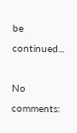be continued...

No comments: